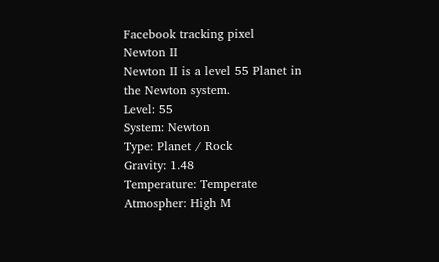Facebook tracking pixel
Newton II
Newton II is a level 55 Planet in the Newton system.
Level: 55
System: Newton
Type: Planet / Rock
Gravity: 1.48
Temperature: Temperate
Atmospher: High M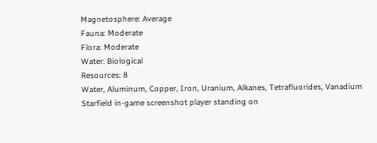Magnetosphere: Average
Fauna: Moderate
Flora: Moderate
Water: Biological
Resources: 8
Water, Aluminum, Copper, Iron, Uranium, Alkanes, Tetrafluorides, Vanadium
Starfield in-game screenshot player standing on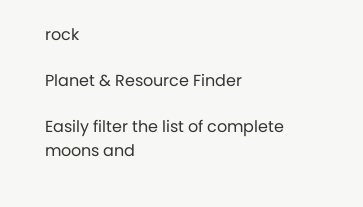rock

Planet & Resource Finder

Easily filter the list of complete moons and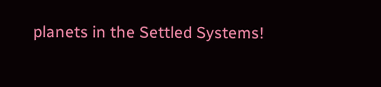planets in the Settled Systems!